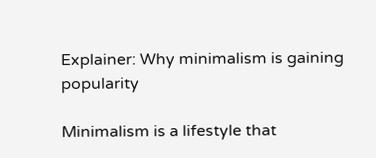Explainer: Why minimalism is gaining popularity

Minimalism is a lifestyle that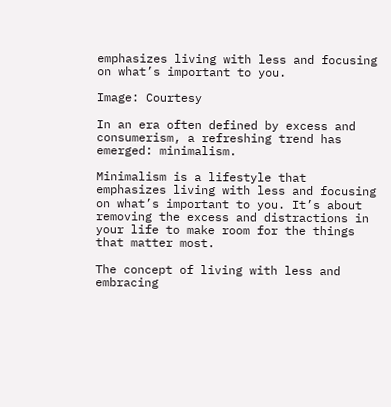emphasizes living with less and focusing on what’s important to you.

Image: Courtesy

In an era often defined by excess and consumerism, a refreshing trend has emerged: minimalism.

Minimalism is a lifestyle that emphasizes living with less and focusing on what’s important to you. It’s about removing the excess and distractions in your life to make room for the things that matter most.

The concept of living with less and embracing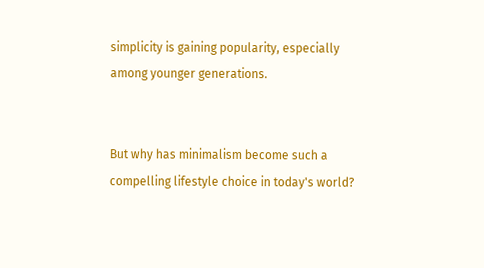simplicity is gaining popularity, especially among younger generations.


But why has minimalism become such a compelling lifestyle choice in today's world?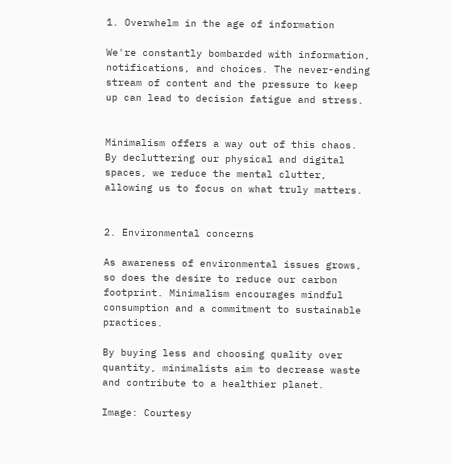1. Overwhelm in the age of information

We're constantly bombarded with information, notifications, and choices. The never-ending stream of content and the pressure to keep up can lead to decision fatigue and stress.


Minimalism offers a way out of this chaos. By decluttering our physical and digital spaces, we reduce the mental clutter, allowing us to focus on what truly matters.


2. Environmental concerns

As awareness of environmental issues grows, so does the desire to reduce our carbon footprint. Minimalism encourages mindful consumption and a commitment to sustainable practices.

By buying less and choosing quality over quantity, minimalists aim to decrease waste and contribute to a healthier planet.

Image: Courtesy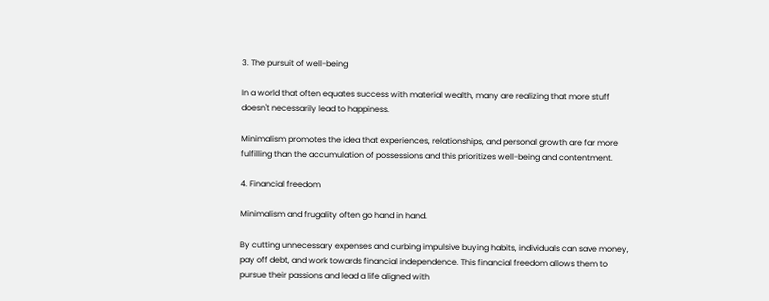3. The pursuit of well-being

In a world that often equates success with material wealth, many are realizing that more stuff doesn't necessarily lead to happiness.

Minimalism promotes the idea that experiences, relationships, and personal growth are far more fulfilling than the accumulation of possessions and this prioritizes well-being and contentment.

4. Financial freedom

Minimalism and frugality often go hand in hand.

By cutting unnecessary expenses and curbing impulsive buying habits, individuals can save money, pay off debt, and work towards financial independence. This financial freedom allows them to pursue their passions and lead a life aligned with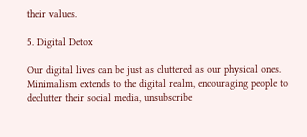their values.

5. Digital Detox

Our digital lives can be just as cluttered as our physical ones. Minimalism extends to the digital realm, encouraging people to declutter their social media, unsubscribe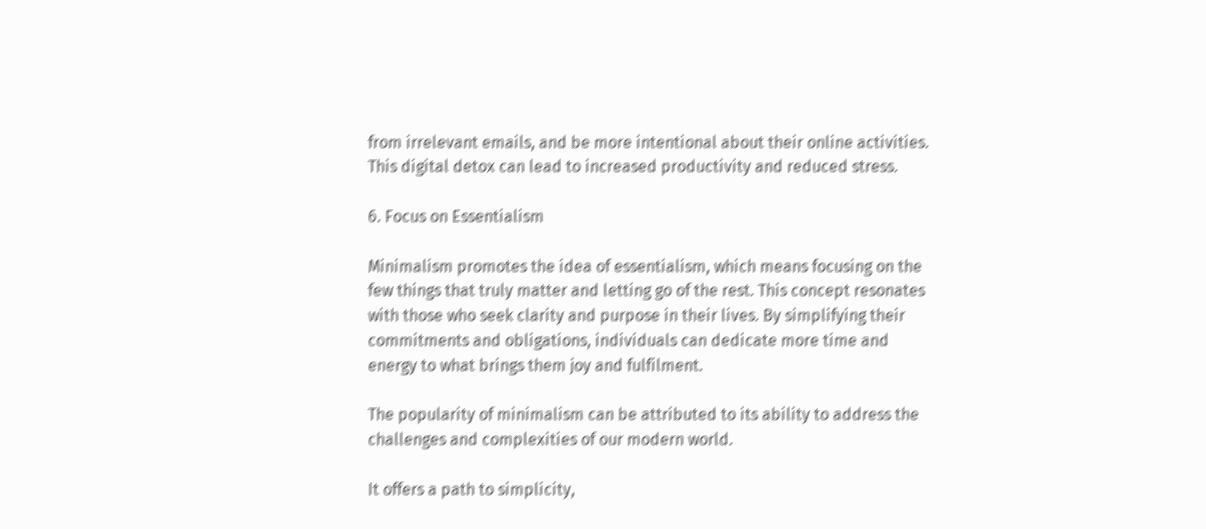from irrelevant emails, and be more intentional about their online activities. This digital detox can lead to increased productivity and reduced stress.

6. Focus on Essentialism

Minimalism promotes the idea of essentialism, which means focusing on the few things that truly matter and letting go of the rest. This concept resonates with those who seek clarity and purpose in their lives. By simplifying their commitments and obligations, individuals can dedicate more time and energy to what brings them joy and fulfilment.

The popularity of minimalism can be attributed to its ability to address the challenges and complexities of our modern world.

It offers a path to simplicity,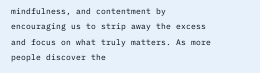mindfulness, and contentment by encouraging us to strip away the excess and focus on what truly matters. As more people discover the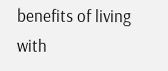benefits of living with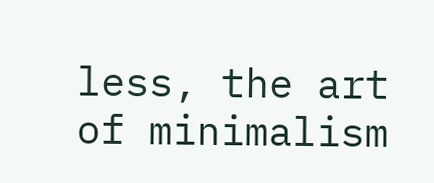less, the art of minimalism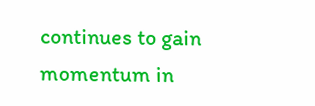continues to gain momentum in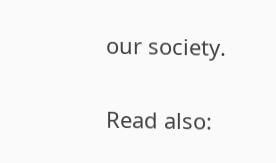our society.

Read also: